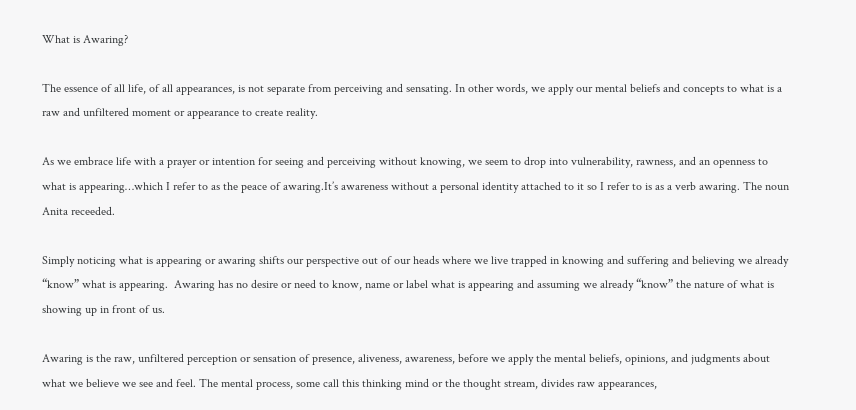What is Awaring?

The essence of all life, of all appearances, is not separate from perceiving and sensating. In other words, we apply our mental beliefs and concepts to what is a raw and unfiltered moment or appearance to create reality.

As we embrace life with a prayer or intention for seeing and perceiving without knowing, we seem to drop into vulnerability, rawness, and an openness to what is appearing…which I refer to as the peace of awaring.It’s awareness without a personal identity attached to it so I refer to is as a verb awaring. The noun Anita receeded.

Simply noticing what is appearing or awaring shifts our perspective out of our heads where we live trapped in knowing and suffering and believing we already “know” what is appearing.  Awaring has no desire or need to know, name or label what is appearing and assuming we already “know” the nature of what is showing up in front of us.

Awaring is the raw, unfiltered perception or sensation of presence, aliveness, awareness, before we apply the mental beliefs, opinions, and judgments about what we believe we see and feel. The mental process, some call this thinking mind or the thought stream, divides raw appearances,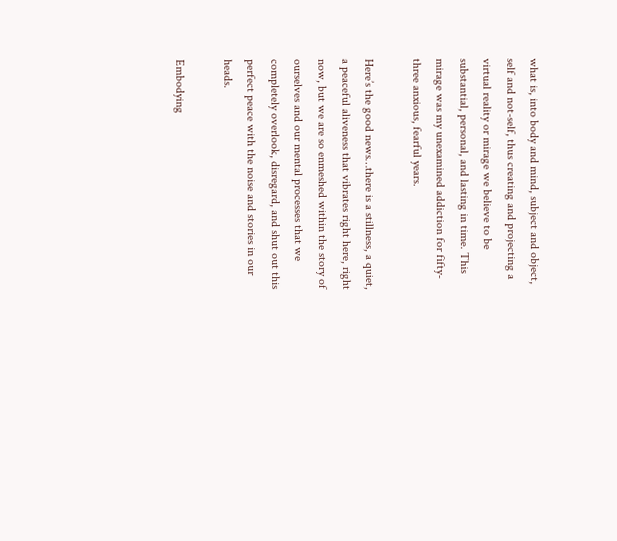what is, into body and mind, subject and object, self and not-self, thus creating and projecting a virtual reality or mirage we believe to be substantial, personal, and lasting in time. This mirage was my unexamined addiction for fifty-three anxious, fearful years.

Here’s the good news…there is a stillness, a quiet, a peaceful aliveness that vibrates right here, right now, but we are so enmeshed within the story of ourselves and our mental processes that we completely overlook, disregard, and shut out this perfect peace with the noise and stories in our heads.

Embodying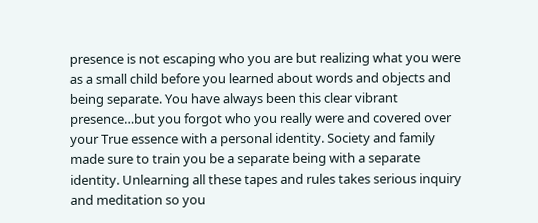presence is not escaping who you are but realizing what you were as a small child before you learned about words and objects and being separate. You have always been this clear vibrant presence…but you forgot who you really were and covered over your True essence with a personal identity. Society and family made sure to train you be a separate being with a separate identity. Unlearning all these tapes and rules takes serious inquiry and meditation so you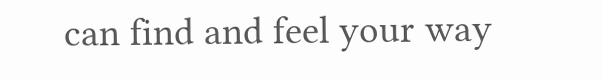can find and feel your way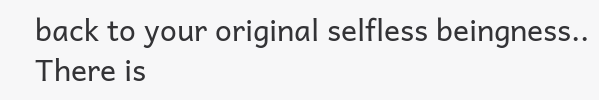back to your original selfless beingness.. There is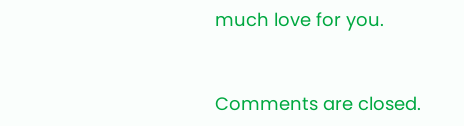much love for you.


Comments are closed.